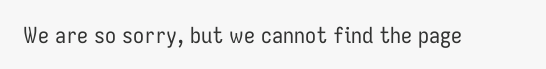We are so sorry, but we cannot find the page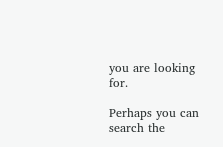you are looking for.

Perhaps you can search the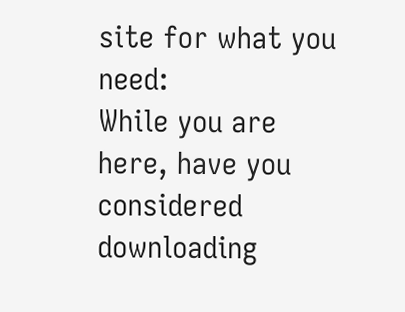site for what you need:
While you are here, have you considered
downloading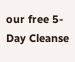our free 5-Day Cleanse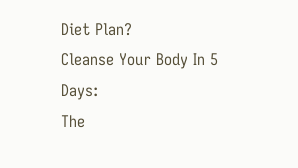Diet Plan?
Cleanse Your Body In 5 Days:
The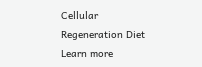Cellular Regeneration Diet
Learn more